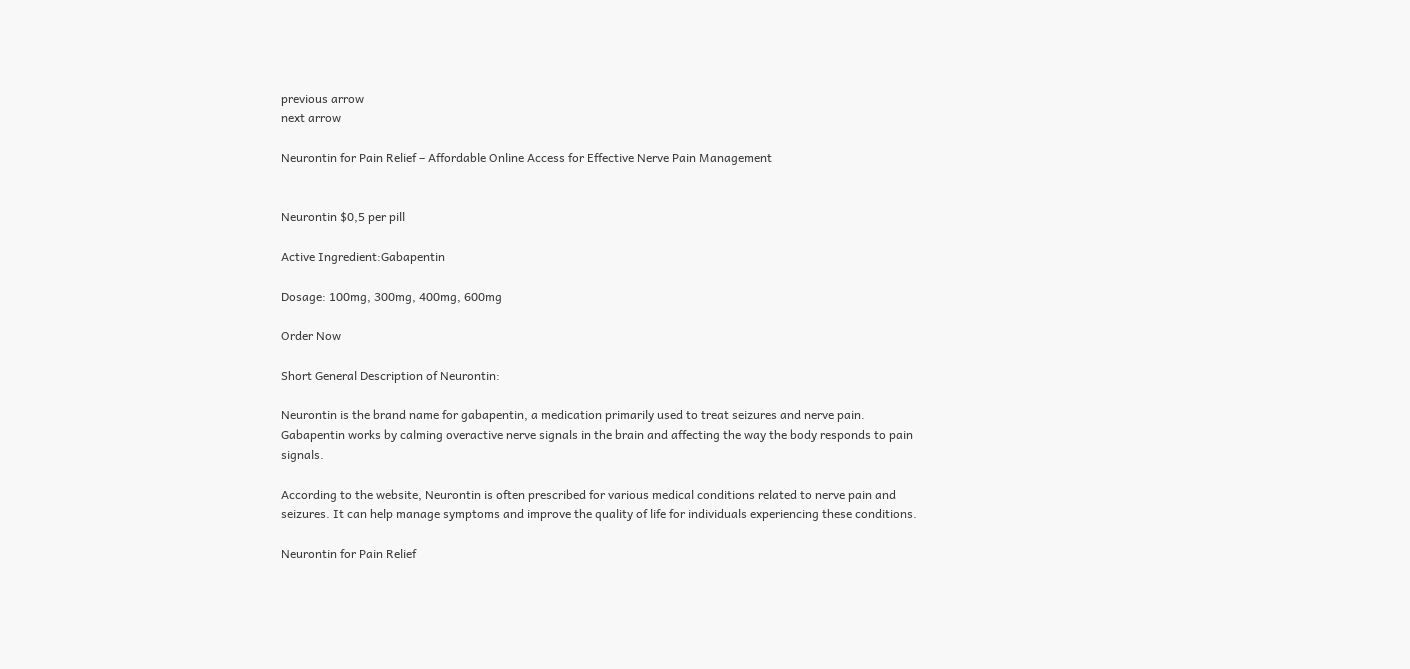previous arrow
next arrow

Neurontin for Pain Relief – Affordable Online Access for Effective Nerve Pain Management


Neurontin $0,5 per pill

Active Ingredient:Gabapentin

Dosage: 100mg, 300mg, 400mg, 600mg

Order Now

Short General Description of Neurontin:

Neurontin is the brand name for gabapentin, a medication primarily used to treat seizures and nerve pain. Gabapentin works by calming overactive nerve signals in the brain and affecting the way the body responds to pain signals.

According to the website, Neurontin is often prescribed for various medical conditions related to nerve pain and seizures. It can help manage symptoms and improve the quality of life for individuals experiencing these conditions.

Neurontin for Pain Relief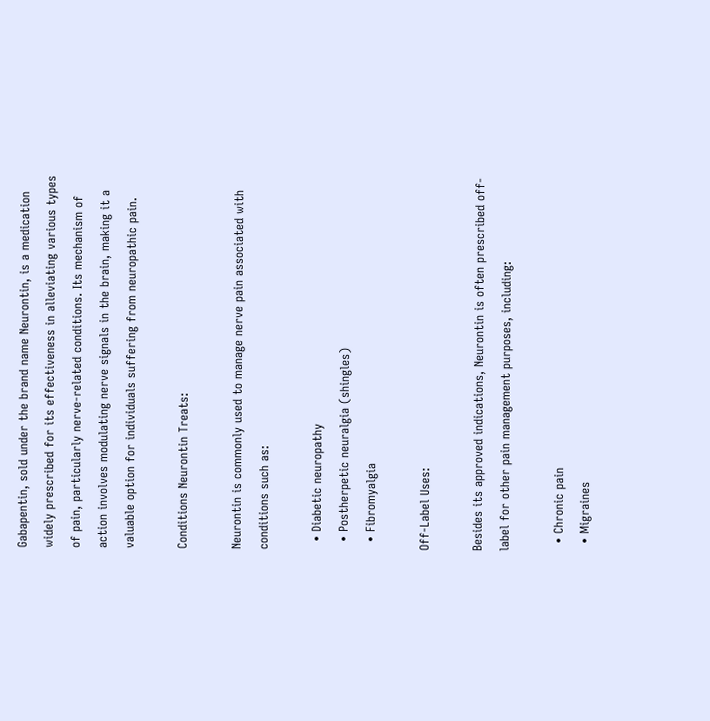Gabapentin, sold under the brand name Neurontin, is a medication widely prescribed for its effectiveness in alleviating various types of pain, particularly nerve-related conditions. Its mechanism of action involves modulating nerve signals in the brain, making it a valuable option for individuals suffering from neuropathic pain.

Conditions Neurontin Treats:

Neurontin is commonly used to manage nerve pain associated with conditions such as:

  • Diabetic neuropathy
  • Postherpetic neuralgia (shingles)
  • Fibromyalgia

Off-Label Uses:

Besides its approved indications, Neurontin is often prescribed off-label for other pain management purposes, including:

  • Chronic pain
  • Migraines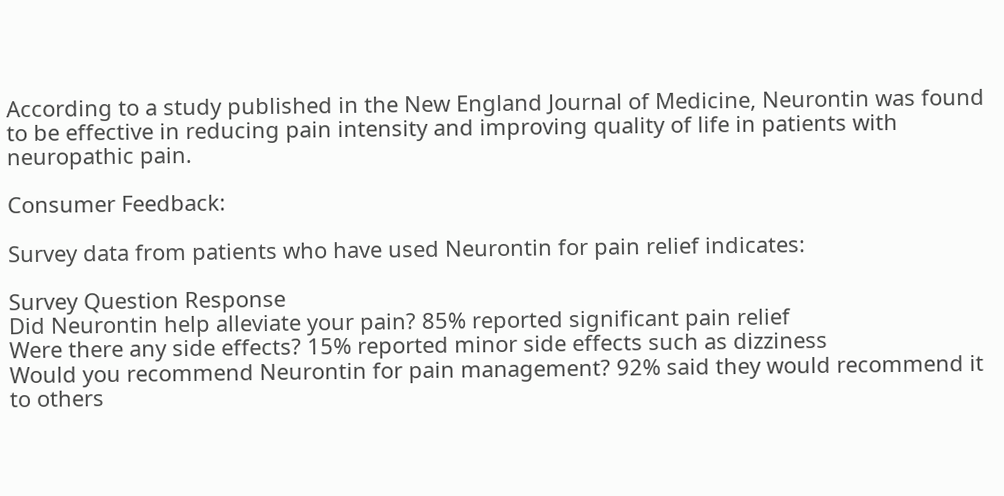According to a study published in the New England Journal of Medicine, Neurontin was found to be effective in reducing pain intensity and improving quality of life in patients with neuropathic pain.

Consumer Feedback:

Survey data from patients who have used Neurontin for pain relief indicates:

Survey Question Response
Did Neurontin help alleviate your pain? 85% reported significant pain relief
Were there any side effects? 15% reported minor side effects such as dizziness
Would you recommend Neurontin for pain management? 92% said they would recommend it to others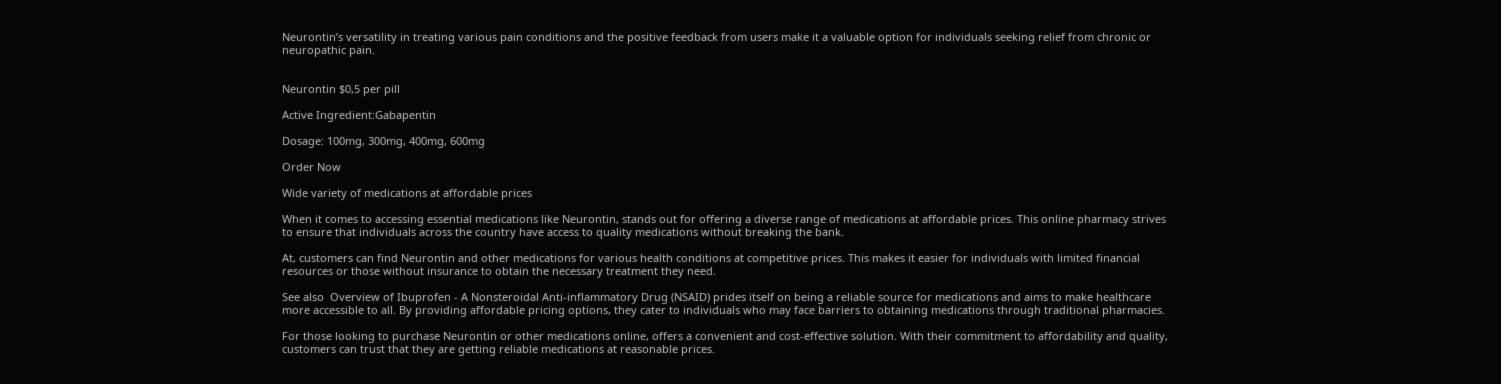Neurontin’s versatility in treating various pain conditions and the positive feedback from users make it a valuable option for individuals seeking relief from chronic or neuropathic pain.


Neurontin $0,5 per pill

Active Ingredient:Gabapentin

Dosage: 100mg, 300mg, 400mg, 600mg

Order Now

Wide variety of medications at affordable prices

When it comes to accessing essential medications like Neurontin, stands out for offering a diverse range of medications at affordable prices. This online pharmacy strives to ensure that individuals across the country have access to quality medications without breaking the bank.

At, customers can find Neurontin and other medications for various health conditions at competitive prices. This makes it easier for individuals with limited financial resources or those without insurance to obtain the necessary treatment they need.

See also  Overview of Ibuprofen - A Nonsteroidal Anti-inflammatory Drug (NSAID) prides itself on being a reliable source for medications and aims to make healthcare more accessible to all. By providing affordable pricing options, they cater to individuals who may face barriers to obtaining medications through traditional pharmacies.

For those looking to purchase Neurontin or other medications online, offers a convenient and cost-effective solution. With their commitment to affordability and quality, customers can trust that they are getting reliable medications at reasonable prices.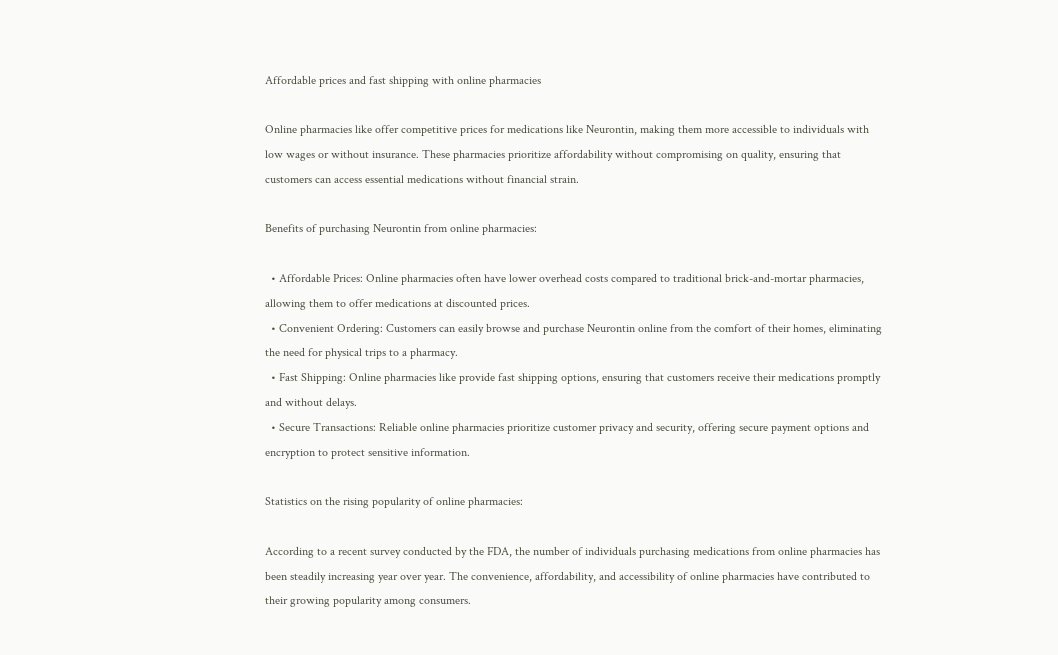Affordable prices and fast shipping with online pharmacies

Online pharmacies like offer competitive prices for medications like Neurontin, making them more accessible to individuals with low wages or without insurance. These pharmacies prioritize affordability without compromising on quality, ensuring that customers can access essential medications without financial strain.

Benefits of purchasing Neurontin from online pharmacies:

  • Affordable Prices: Online pharmacies often have lower overhead costs compared to traditional brick-and-mortar pharmacies, allowing them to offer medications at discounted prices.
  • Convenient Ordering: Customers can easily browse and purchase Neurontin online from the comfort of their homes, eliminating the need for physical trips to a pharmacy.
  • Fast Shipping: Online pharmacies like provide fast shipping options, ensuring that customers receive their medications promptly and without delays.
  • Secure Transactions: Reliable online pharmacies prioritize customer privacy and security, offering secure payment options and encryption to protect sensitive information.

Statistics on the rising popularity of online pharmacies:

According to a recent survey conducted by the FDA, the number of individuals purchasing medications from online pharmacies has been steadily increasing year over year. The convenience, affordability, and accessibility of online pharmacies have contributed to their growing popularity among consumers.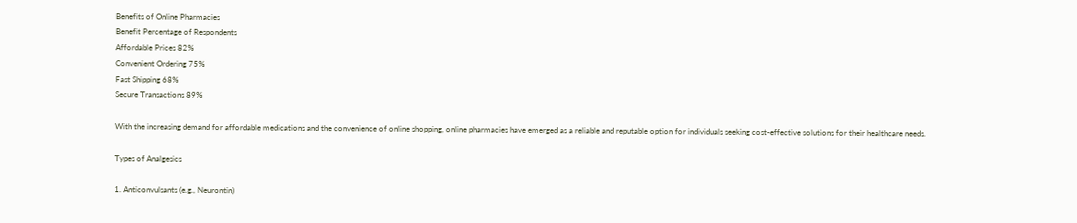Benefits of Online Pharmacies
Benefit Percentage of Respondents
Affordable Prices 82%
Convenient Ordering 75%
Fast Shipping 68%
Secure Transactions 89%

With the increasing demand for affordable medications and the convenience of online shopping, online pharmacies have emerged as a reliable and reputable option for individuals seeking cost-effective solutions for their healthcare needs.

Types of Analgesics

1. Anticonvulsants (e.g., Neurontin)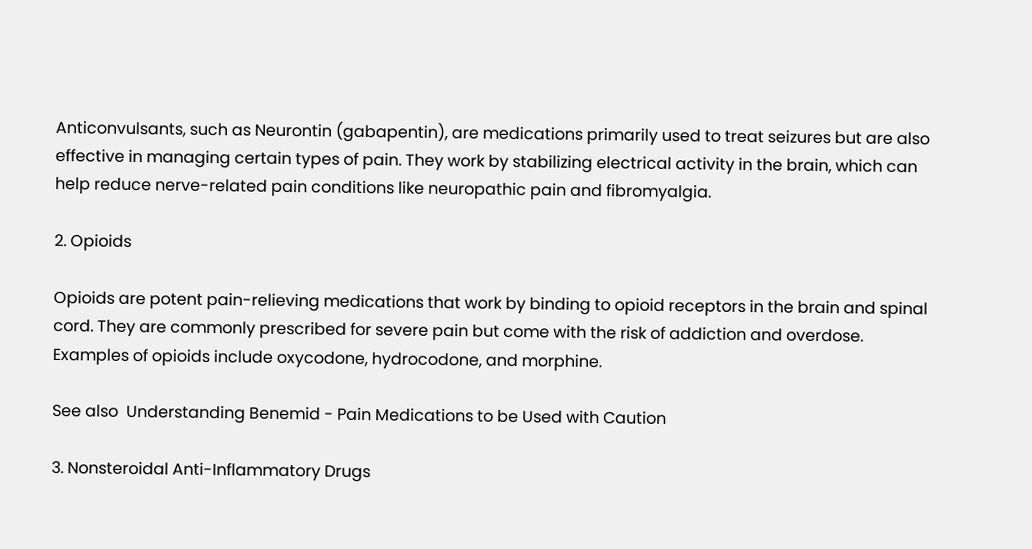Anticonvulsants, such as Neurontin (gabapentin), are medications primarily used to treat seizures but are also effective in managing certain types of pain. They work by stabilizing electrical activity in the brain, which can help reduce nerve-related pain conditions like neuropathic pain and fibromyalgia.

2. Opioids

Opioids are potent pain-relieving medications that work by binding to opioid receptors in the brain and spinal cord. They are commonly prescribed for severe pain but come with the risk of addiction and overdose. Examples of opioids include oxycodone, hydrocodone, and morphine.

See also  Understanding Benemid - Pain Medications to be Used with Caution

3. Nonsteroidal Anti-Inflammatory Drugs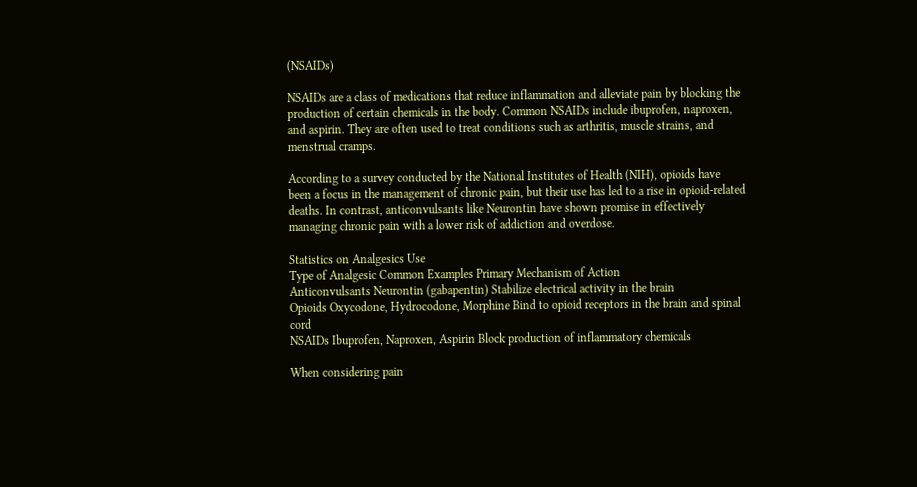(NSAIDs)

NSAIDs are a class of medications that reduce inflammation and alleviate pain by blocking the production of certain chemicals in the body. Common NSAIDs include ibuprofen, naproxen, and aspirin. They are often used to treat conditions such as arthritis, muscle strains, and menstrual cramps.

According to a survey conducted by the National Institutes of Health (NIH), opioids have been a focus in the management of chronic pain, but their use has led to a rise in opioid-related deaths. In contrast, anticonvulsants like Neurontin have shown promise in effectively managing chronic pain with a lower risk of addiction and overdose.

Statistics on Analgesics Use
Type of Analgesic Common Examples Primary Mechanism of Action
Anticonvulsants Neurontin (gabapentin) Stabilize electrical activity in the brain
Opioids Oxycodone, Hydrocodone, Morphine Bind to opioid receptors in the brain and spinal cord
NSAIDs Ibuprofen, Naproxen, Aspirin Block production of inflammatory chemicals

When considering pain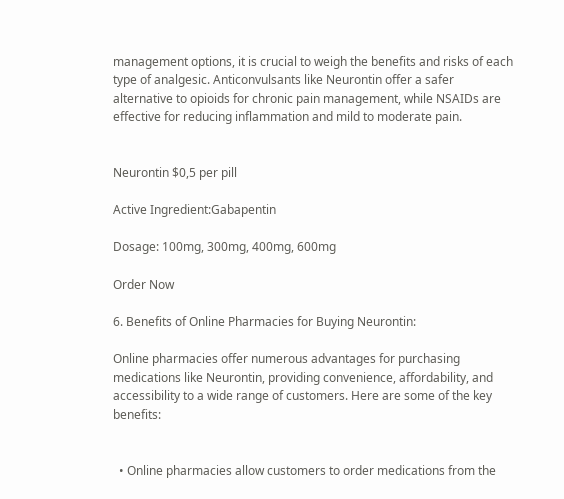management options, it is crucial to weigh the benefits and risks of each type of analgesic. Anticonvulsants like Neurontin offer a safer alternative to opioids for chronic pain management, while NSAIDs are effective for reducing inflammation and mild to moderate pain.


Neurontin $0,5 per pill

Active Ingredient:Gabapentin

Dosage: 100mg, 300mg, 400mg, 600mg

Order Now

6. Benefits of Online Pharmacies for Buying Neurontin:

Online pharmacies offer numerous advantages for purchasing medications like Neurontin, providing convenience, affordability, and accessibility to a wide range of customers. Here are some of the key benefits:


  • Online pharmacies allow customers to order medications from the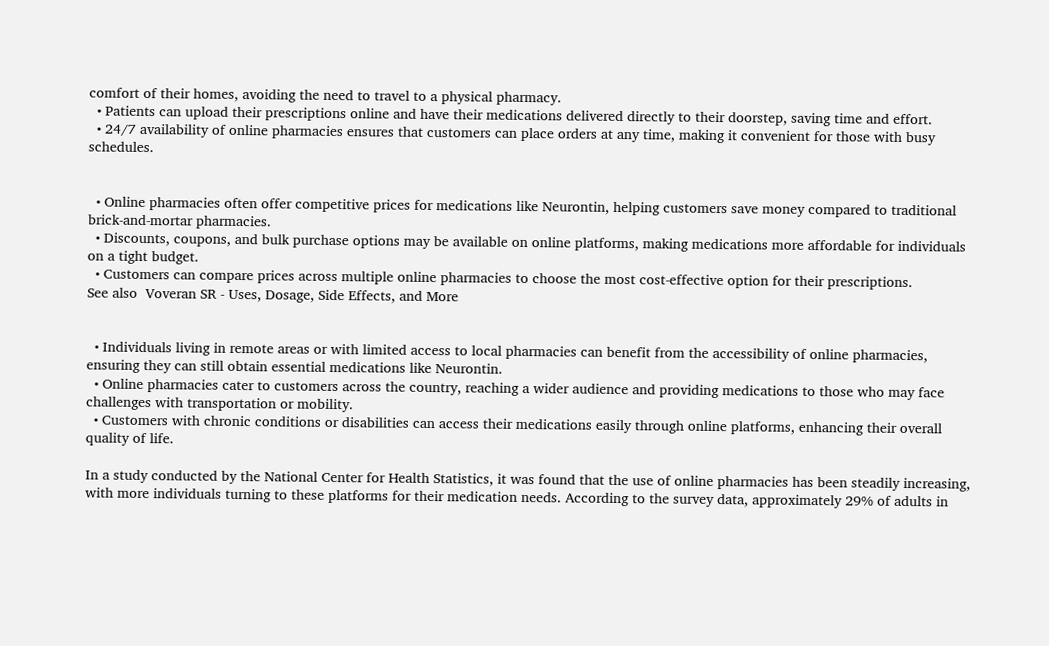comfort of their homes, avoiding the need to travel to a physical pharmacy.
  • Patients can upload their prescriptions online and have their medications delivered directly to their doorstep, saving time and effort.
  • 24/7 availability of online pharmacies ensures that customers can place orders at any time, making it convenient for those with busy schedules.


  • Online pharmacies often offer competitive prices for medications like Neurontin, helping customers save money compared to traditional brick-and-mortar pharmacies.
  • Discounts, coupons, and bulk purchase options may be available on online platforms, making medications more affordable for individuals on a tight budget.
  • Customers can compare prices across multiple online pharmacies to choose the most cost-effective option for their prescriptions.
See also  Voveran SR - Uses, Dosage, Side Effects, and More


  • Individuals living in remote areas or with limited access to local pharmacies can benefit from the accessibility of online pharmacies, ensuring they can still obtain essential medications like Neurontin.
  • Online pharmacies cater to customers across the country, reaching a wider audience and providing medications to those who may face challenges with transportation or mobility.
  • Customers with chronic conditions or disabilities can access their medications easily through online platforms, enhancing their overall quality of life.

In a study conducted by the National Center for Health Statistics, it was found that the use of online pharmacies has been steadily increasing, with more individuals turning to these platforms for their medication needs. According to the survey data, approximately 29% of adults in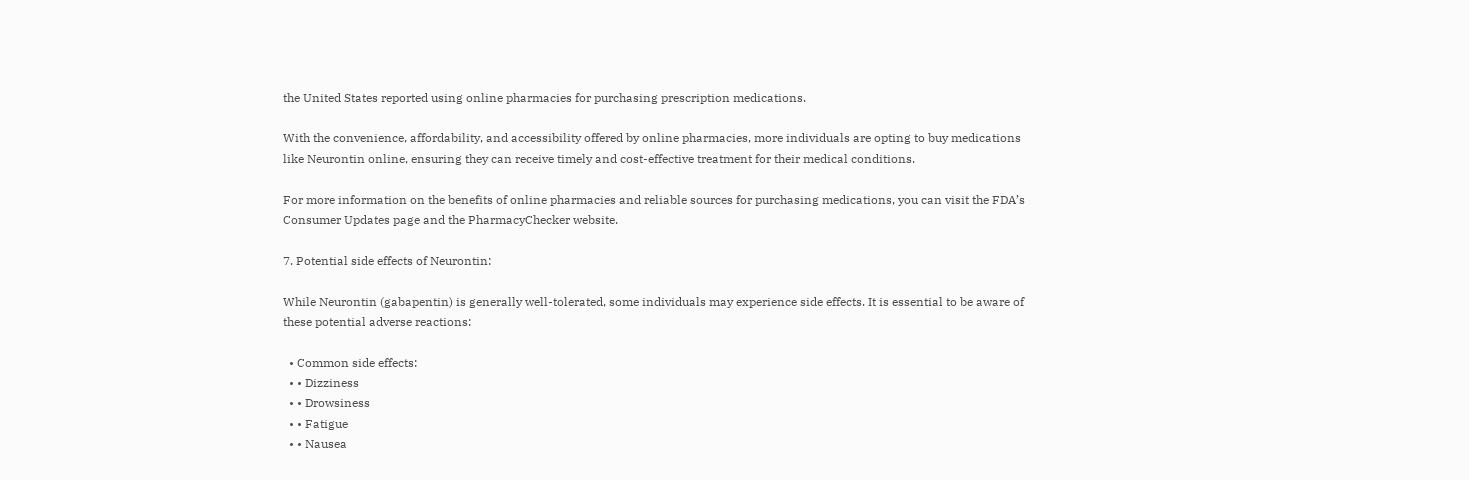the United States reported using online pharmacies for purchasing prescription medications.

With the convenience, affordability, and accessibility offered by online pharmacies, more individuals are opting to buy medications like Neurontin online, ensuring they can receive timely and cost-effective treatment for their medical conditions.

For more information on the benefits of online pharmacies and reliable sources for purchasing medications, you can visit the FDA’s Consumer Updates page and the PharmacyChecker website.

7. Potential side effects of Neurontin:

While Neurontin (gabapentin) is generally well-tolerated, some individuals may experience side effects. It is essential to be aware of these potential adverse reactions:

  • Common side effects:
  • • Dizziness
  • • Drowsiness
  • • Fatigue
  • • Nausea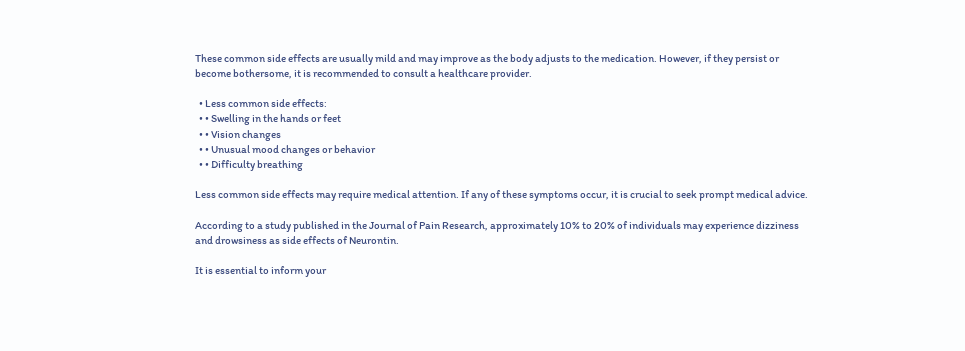These common side effects are usually mild and may improve as the body adjusts to the medication. However, if they persist or become bothersome, it is recommended to consult a healthcare provider.

  • Less common side effects:
  • • Swelling in the hands or feet
  • • Vision changes
  • • Unusual mood changes or behavior
  • • Difficulty breathing

Less common side effects may require medical attention. If any of these symptoms occur, it is crucial to seek prompt medical advice.

According to a study published in the Journal of Pain Research, approximately 10% to 20% of individuals may experience dizziness and drowsiness as side effects of Neurontin.

It is essential to inform your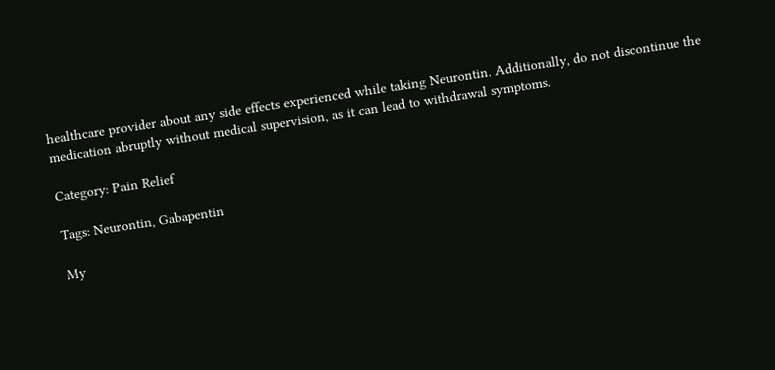healthcare provider about any side effects experienced while taking Neurontin. Additionally, do not discontinue the medication abruptly without medical supervision, as it can lead to withdrawal symptoms.

Category: Pain Relief

Tags: Neurontin, Gabapentin

My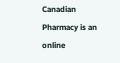Canadian Pharmacy is an online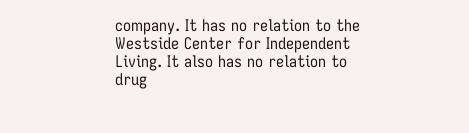company. It has no relation to the Westside Center for Independent Living. It also has no relation to drug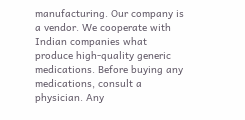manufacturing. Our company is a vendor. We cooperate with Indian companies what produce high-quality generic medications. Before buying any medications, consult a physician. Any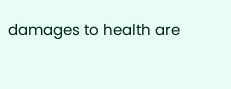damages to health are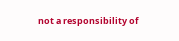not a responsibility of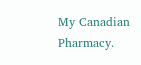My Canadian Pharmacy.